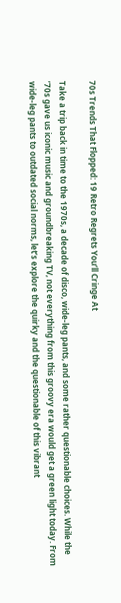70s Trends That Flopped: 19 Retro Regrets You’ll Cringe At

Take a trip back in time to the 1970s, a decade of disco, wide-leg pants, and some rather questionable choices. While the ’70s gave us iconic music and groundbreaking TV, not everything from this groovy era would get a green light today. From wide-leg pants to outdated social norms, let’s explore the quirky and the questionable of this vibrant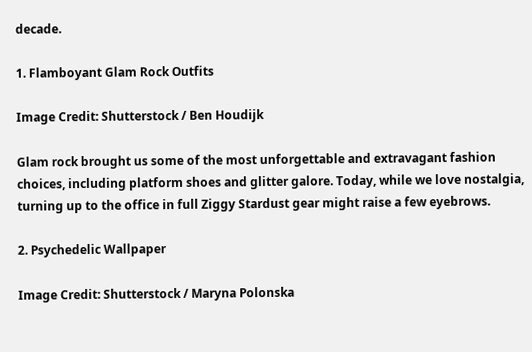decade.

1. Flamboyant Glam Rock Outfits

Image Credit: Shutterstock / Ben Houdijk

Glam rock brought us some of the most unforgettable and extravagant fashion choices, including platform shoes and glitter galore. Today, while we love nostalgia, turning up to the office in full Ziggy Stardust gear might raise a few eyebrows.

2. Psychedelic Wallpaper

Image Credit: Shutterstock / Maryna Polonska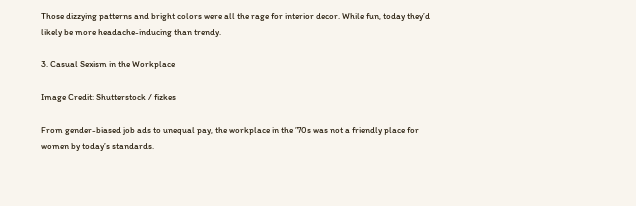Those dizzying patterns and bright colors were all the rage for interior decor. While fun, today they’d likely be more headache-inducing than trendy.

3. Casual Sexism in the Workplace

Image Credit: Shutterstock / fizkes

From gender-biased job ads to unequal pay, the workplace in the ’70s was not a friendly place for women by today’s standards.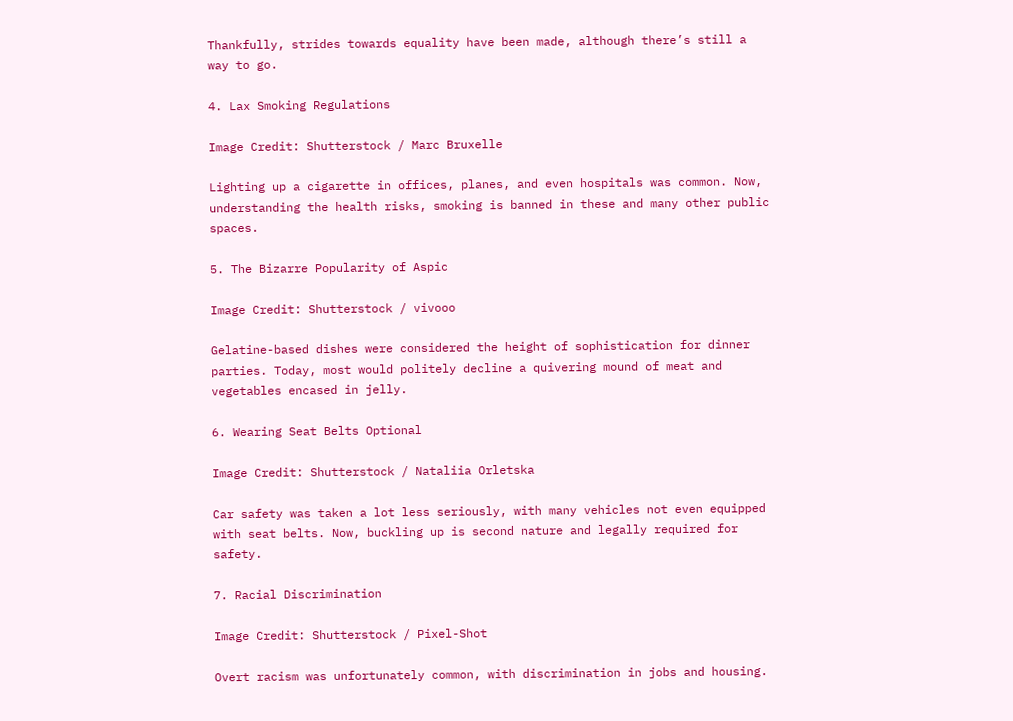Thankfully, strides towards equality have been made, although there’s still a way to go.

4. Lax Smoking Regulations

Image Credit: Shutterstock / Marc Bruxelle

Lighting up a cigarette in offices, planes, and even hospitals was common. Now, understanding the health risks, smoking is banned in these and many other public spaces.

5. The Bizarre Popularity of Aspic

Image Credit: Shutterstock / vivooo

Gelatine-based dishes were considered the height of sophistication for dinner parties. Today, most would politely decline a quivering mound of meat and vegetables encased in jelly.

6. Wearing Seat Belts Optional

Image Credit: Shutterstock / Nataliia Orletska

Car safety was taken a lot less seriously, with many vehicles not even equipped with seat belts. Now, buckling up is second nature and legally required for safety.

7. Racial Discrimination

Image Credit: Shutterstock / Pixel-Shot

Overt racism was unfortunately common, with discrimination in jobs and housing.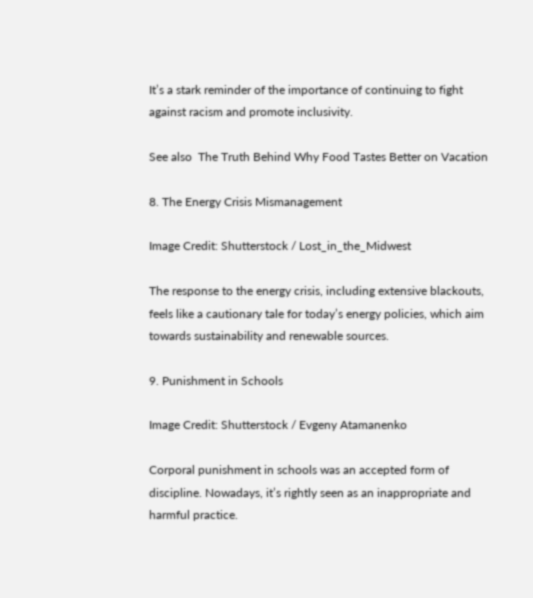It’s a stark reminder of the importance of continuing to fight against racism and promote inclusivity.

See also  The Truth Behind Why Food Tastes Better on Vacation

8. The Energy Crisis Mismanagement

Image Credit: Shutterstock / Lost_in_the_Midwest

The response to the energy crisis, including extensive blackouts, feels like a cautionary tale for today’s energy policies, which aim towards sustainability and renewable sources.

9. Punishment in Schools

Image Credit: Shutterstock / Evgeny Atamanenko

Corporal punishment in schools was an accepted form of discipline. Nowadays, it’s rightly seen as an inappropriate and harmful practice.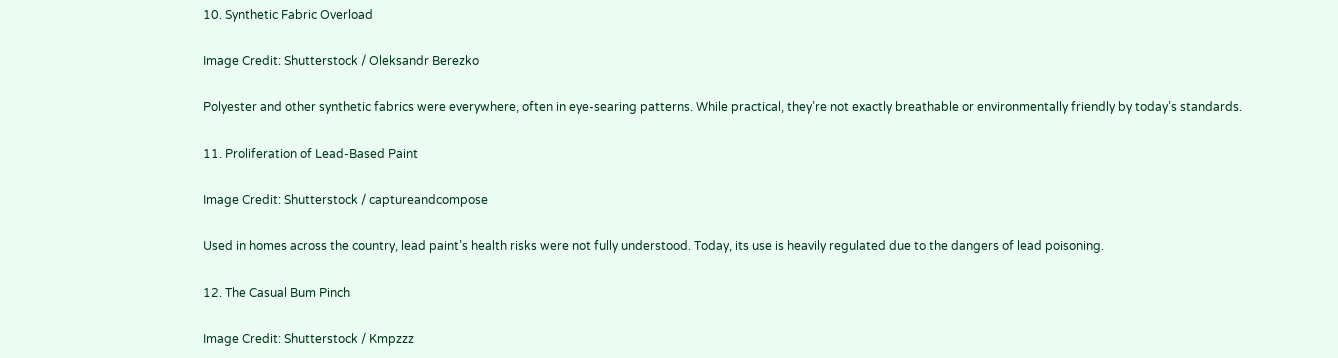10. Synthetic Fabric Overload

Image Credit: Shutterstock / Oleksandr Berezko

Polyester and other synthetic fabrics were everywhere, often in eye-searing patterns. While practical, they’re not exactly breathable or environmentally friendly by today’s standards.

11. Proliferation of Lead-Based Paint

Image Credit: Shutterstock / captureandcompose

Used in homes across the country, lead paint’s health risks were not fully understood. Today, its use is heavily regulated due to the dangers of lead poisoning.

12. The Casual Bum Pinch

Image Credit: Shutterstock / Kmpzzz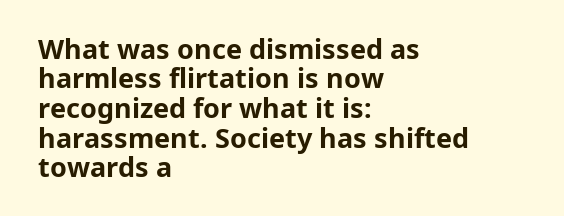What was once dismissed as harmless flirtation is now recognized for what it is: harassment. Society has shifted towards a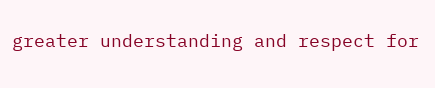greater understanding and respect for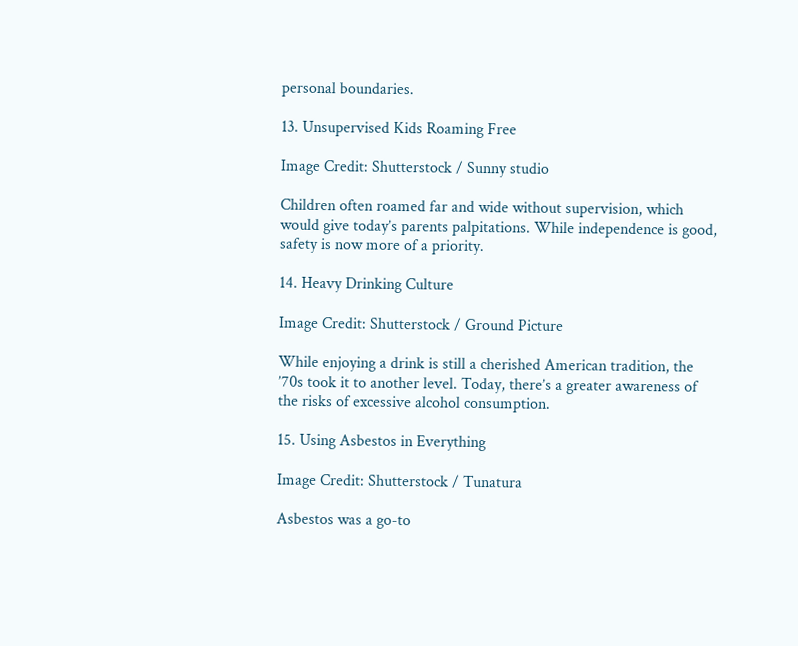personal boundaries.

13. Unsupervised Kids Roaming Free

Image Credit: Shutterstock / Sunny studio

Children often roamed far and wide without supervision, which would give today’s parents palpitations. While independence is good, safety is now more of a priority.

14. Heavy Drinking Culture

Image Credit: Shutterstock / Ground Picture

While enjoying a drink is still a cherished American tradition, the ’70s took it to another level. Today, there’s a greater awareness of the risks of excessive alcohol consumption.

15. Using Asbestos in Everything

Image Credit: Shutterstock / Tunatura

Asbestos was a go-to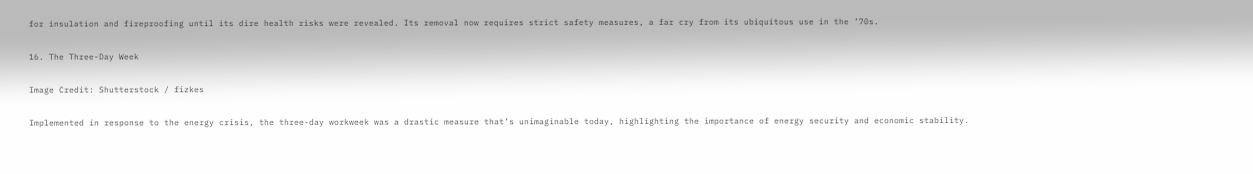for insulation and fireproofing until its dire health risks were revealed. Its removal now requires strict safety measures, a far cry from its ubiquitous use in the ’70s.

16. The Three-Day Week

Image Credit: Shutterstock / fizkes

Implemented in response to the energy crisis, the three-day workweek was a drastic measure that’s unimaginable today, highlighting the importance of energy security and economic stability.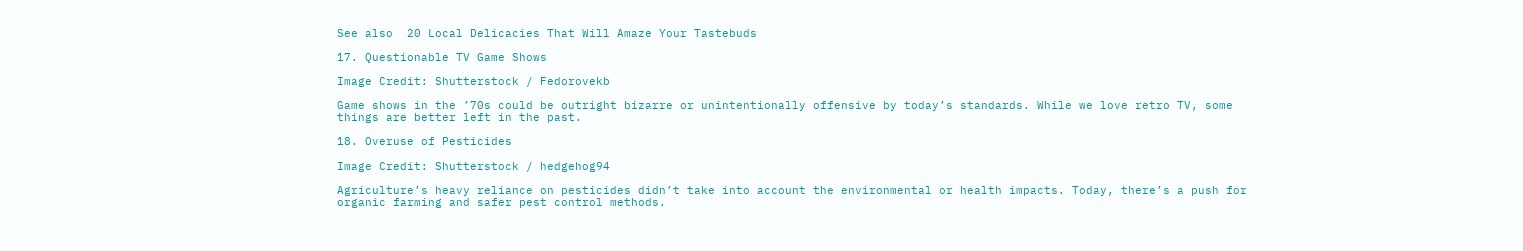See also  20 Local Delicacies That Will Amaze Your Tastebuds

17. Questionable TV Game Shows

Image Credit: Shutterstock / Fedorovekb

Game shows in the ’70s could be outright bizarre or unintentionally offensive by today’s standards. While we love retro TV, some things are better left in the past.

18. Overuse of Pesticides

Image Credit: Shutterstock / hedgehog94

Agriculture’s heavy reliance on pesticides didn’t take into account the environmental or health impacts. Today, there’s a push for organic farming and safer pest control methods.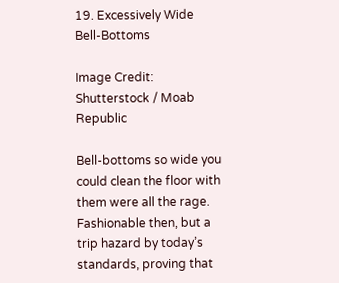19. Excessively Wide Bell-Bottoms

Image Credit: Shutterstock / Moab Republic

Bell-bottoms so wide you could clean the floor with them were all the rage. Fashionable then, but a trip hazard by today’s standards, proving that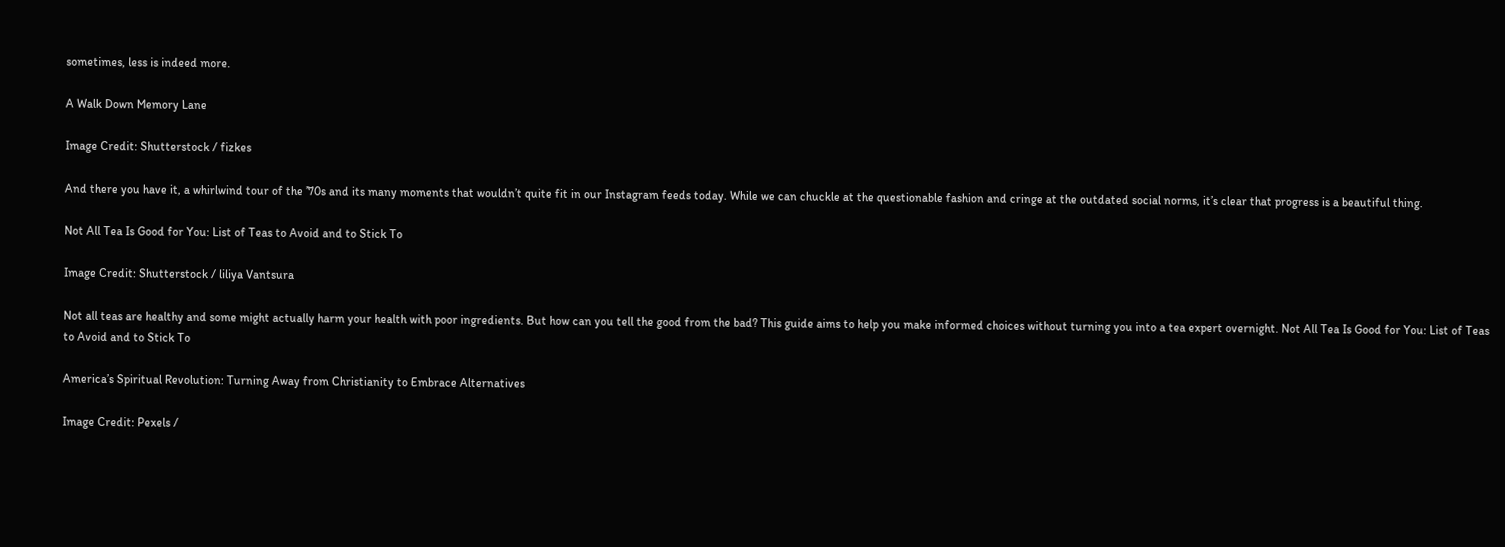sometimes, less is indeed more.

A Walk Down Memory Lane

Image Credit: Shutterstock / fizkes

And there you have it, a whirlwind tour of the ’70s and its many moments that wouldn’t quite fit in our Instagram feeds today. While we can chuckle at the questionable fashion and cringe at the outdated social norms, it’s clear that progress is a beautiful thing.

Not All Tea Is Good for You: List of Teas to Avoid and to Stick To

Image Credit: Shutterstock / liliya Vantsura

Not all teas are healthy and some might actually harm your health with poor ingredients. But how can you tell the good from the bad? This guide aims to help you make informed choices without turning you into a tea expert overnight. Not All Tea Is Good for You: List of Teas to Avoid and to Stick To

America’s Spiritual Revolution: Turning Away from Christianity to Embrace Alternatives

Image Credit: Pexels /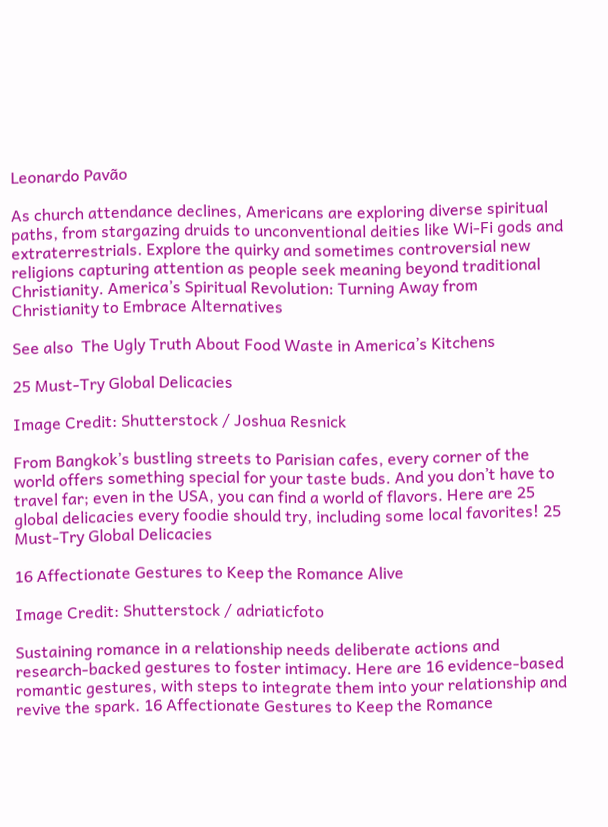Leonardo Pavão

As church attendance declines, Americans are exploring diverse spiritual paths, from stargazing druids to unconventional deities like Wi-Fi gods and extraterrestrials. Explore the quirky and sometimes controversial new religions capturing attention as people seek meaning beyond traditional Christianity. America’s Spiritual Revolution: Turning Away from Christianity to Embrace Alternatives

See also  The Ugly Truth About Food Waste in America’s Kitchens

25 Must-Try Global Delicacies

Image Credit: Shutterstock / Joshua Resnick

From Bangkok’s bustling streets to Parisian cafes, every corner of the world offers something special for your taste buds. And you don’t have to travel far; even in the USA, you can find a world of flavors. Here are 25 global delicacies every foodie should try, including some local favorites! 25 Must-Try Global Delicacies

16 Affectionate Gestures to Keep the Romance Alive

Image Credit: Shutterstock / adriaticfoto

Sustaining romance in a relationship needs deliberate actions and research-backed gestures to foster intimacy. Here are 16 evidence-based romantic gestures, with steps to integrate them into your relationship and revive the spark. 16 Affectionate Gestures to Keep the Romance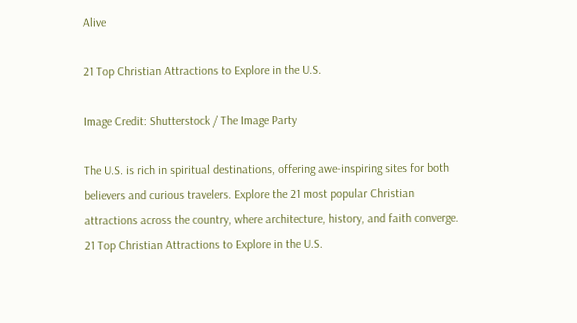Alive

21 Top Christian Attractions to Explore in the U.S.

Image Credit: Shutterstock / The Image Party

The U.S. is rich in spiritual destinations, offering awe-inspiring sites for both believers and curious travelers. Explore the 21 most popular Christian attractions across the country, where architecture, history, and faith converge. 21 Top Christian Attractions to Explore in the U.S.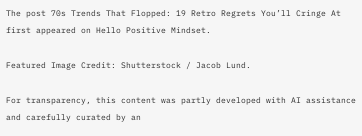The post 70s Trends That Flopped: 19 Retro Regrets You’ll Cringe At first appeared on Hello Positive Mindset.

Featured Image Credit: Shutterstock / Jacob Lund.

For transparency, this content was partly developed with AI assistance and carefully curated by an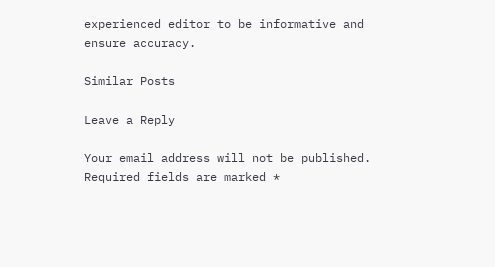experienced editor to be informative and ensure accuracy.

Similar Posts

Leave a Reply

Your email address will not be published. Required fields are marked *